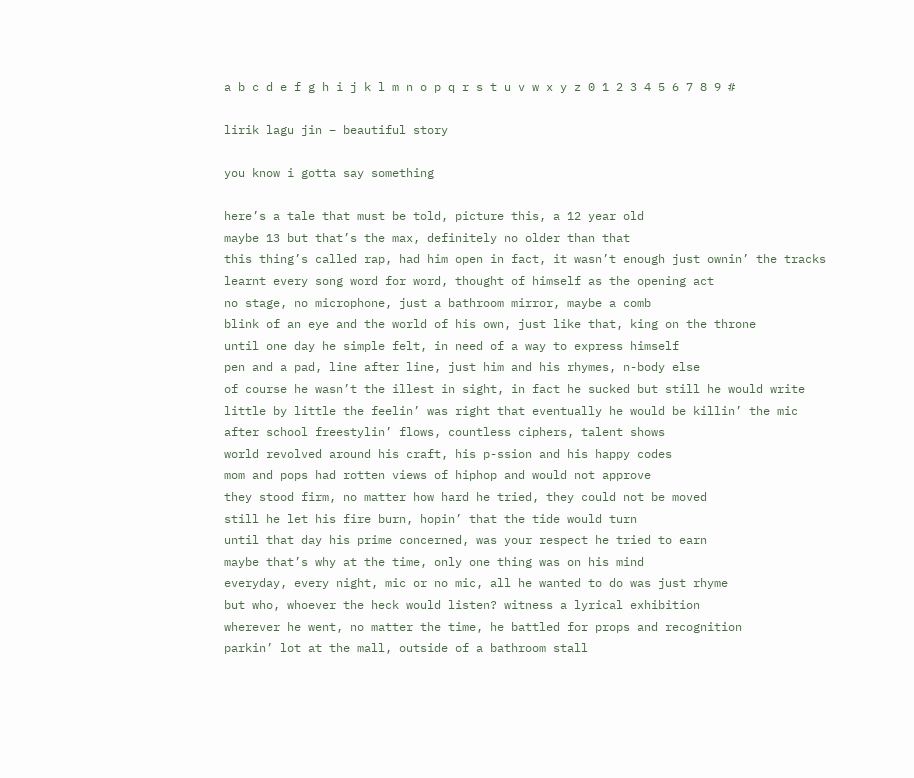a b c d e f g h i j k l m n o p q r s t u v w x y z 0 1 2 3 4 5 6 7 8 9 #

lirik lagu jin – beautiful story

you know i gotta say something

here’s a tale that must be told, picture this, a 12 year old
maybe 13 but that’s the max, definitely no older than that
this thing’s called rap, had him open in fact, it wasn’t enough just ownin’ the tracks
learnt every song word for word, thought of himself as the opening act
no stage, no microphone, just a bathroom mirror, maybe a comb
blink of an eye and the world of his own, just like that, king on the throne
until one day he simple felt, in need of a way to express himself
pen and a pad, line after line, just him and his rhymes, n-body else
of course he wasn’t the illest in sight, in fact he sucked but still he would write
little by little the feelin’ was right that eventually he would be killin’ the mic
after school freestylin’ flows, countless ciphers, talent shows
world revolved around his craft, his p-ssion and his happy codes
mom and pops had rotten views of hiphop and would not approve
they stood firm, no matter how hard he tried, they could not be moved
still he let his fire burn, hopin’ that the tide would turn
until that day his prime concerned, was your respect he tried to earn
maybe that’s why at the time, only one thing was on his mind
everyday, every night, mic or no mic, all he wanted to do was just rhyme
but who, whoever the heck would listen? witness a lyrical exhibition
wherever he went, no matter the time, he battled for props and recognition
parkin’ lot at the mall, outside of a bathroom stall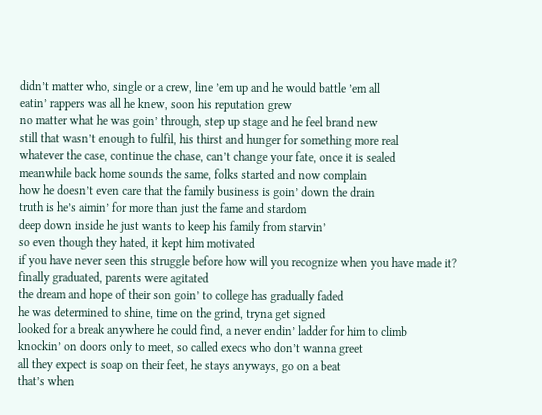didn’t matter who, single or a crew, line ’em up and he would battle ’em all
eatin’ rappers was all he knew, soon his reputation grew
no matter what he was goin’ through, step up stage and he feel brand new
still that wasn’t enough to fulfil, his thirst and hunger for something more real
whatever the case, continue the chase, can’t change your fate, once it is sealed
meanwhile back home sounds the same, folks started and now complain
how he doesn’t even care that the family business is goin’ down the drain
truth is he’s aimin’ for more than just the fame and stardom
deep down inside he just wants to keep his family from starvin’
so even though they hated, it kept him motivated
if you have never seen this struggle before how will you recognize when you have made it?
finally graduated, parents were agitated
the dream and hope of their son goin’ to college has gradually faded
he was determined to shine, time on the grind, tryna get signed
looked for a break anywhere he could find, a never endin’ ladder for him to climb
knockin’ on doors only to meet, so called execs who don’t wanna greet
all they expect is soap on their feet, he stays anyways, go on a beat
that’s when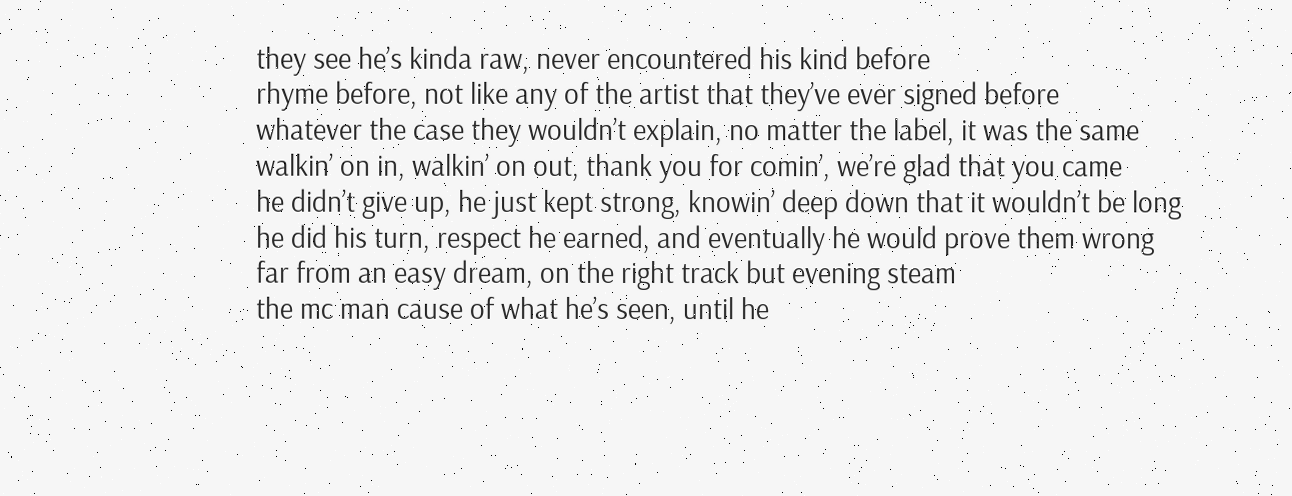they see he’s kinda raw, never encountered his kind before
rhyme before, not like any of the artist that they’ve ever signed before
whatever the case they wouldn’t explain, no matter the label, it was the same
walkin’ on in, walkin’ on out, thank you for comin’, we’re glad that you came
he didn’t give up, he just kept strong, knowin’ deep down that it wouldn’t be long
he did his turn, respect he earned, and eventually he would prove them wrong
far from an easy dream, on the right track but evening steam
the mc man cause of what he’s seen, until he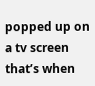popped up on a tv screen
that’s when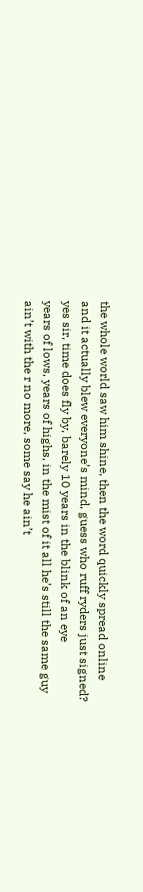the whole world saw him shine, then the word quickly spread online
and it actually blew everyone’s mind, guess who ruff ryders just signed?
yes sir, time does fly by, barely 10 years in the blink of an eye
years of lows, years of highs, in the mist of it all he’s still the same guy
ain’t with the r no more, some say he ain’t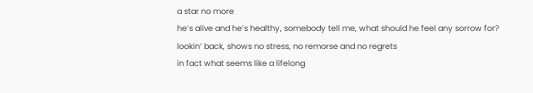a star no more
he’s alive and he’s healthy, somebody tell me, what should he feel any sorrow for?
lookin’ back, shows no stress, no remorse and no regrets
in fact what seems like a lifelong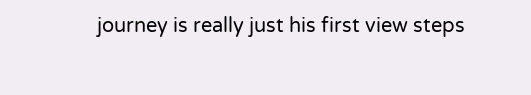journey is really just his first view steps